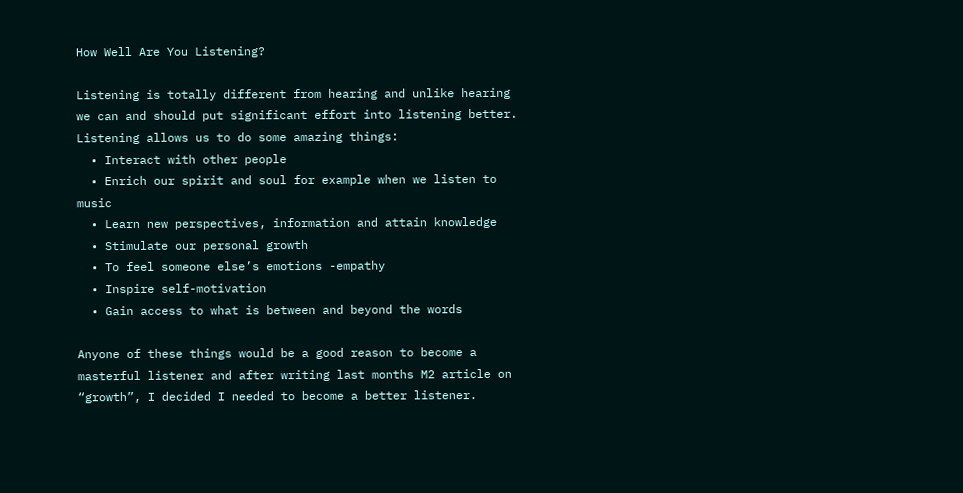How Well Are You Listening?

Listening is totally different from hearing and unlike hearing we can and should put significant effort into listening better.
Listening allows us to do some amazing things:
  • Interact with other people
  • Enrich our spirit and soul for example when we listen to music
  • Learn new perspectives, information and attain knowledge
  • Stimulate our personal growth
  • To feel someone else’s emotions -empathy
  • Inspire self-motivation
  • Gain access to what is between and beyond the words

Anyone of these things would be a good reason to become a masterful listener and after writing last months M2 article on “growth”, I decided I needed to become a better listener.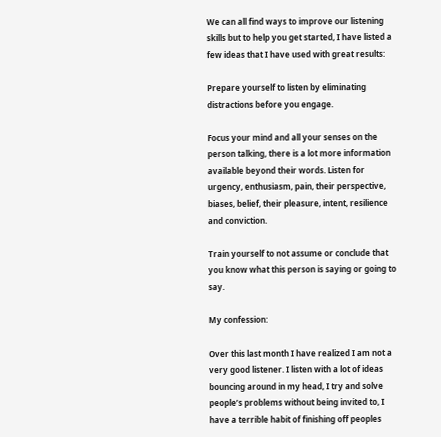We can all find ways to improve our listening skills but to help you get started, I have listed a few ideas that I have used with great results:

Prepare yourself to listen by eliminating distractions before you engage.

Focus your mind and all your senses on the person talking, there is a lot more information available beyond their words. Listen for urgency, enthusiasm, pain, their perspective, biases, belief, their pleasure, intent, resilience and conviction.

Train yourself to not assume or conclude that you know what this person is saying or going to say.

My confession:

Over this last month I have realized I am not a very good listener. I listen with a lot of ideas bouncing around in my head, I try and solve people’s problems without being invited to, I have a terrible habit of finishing off peoples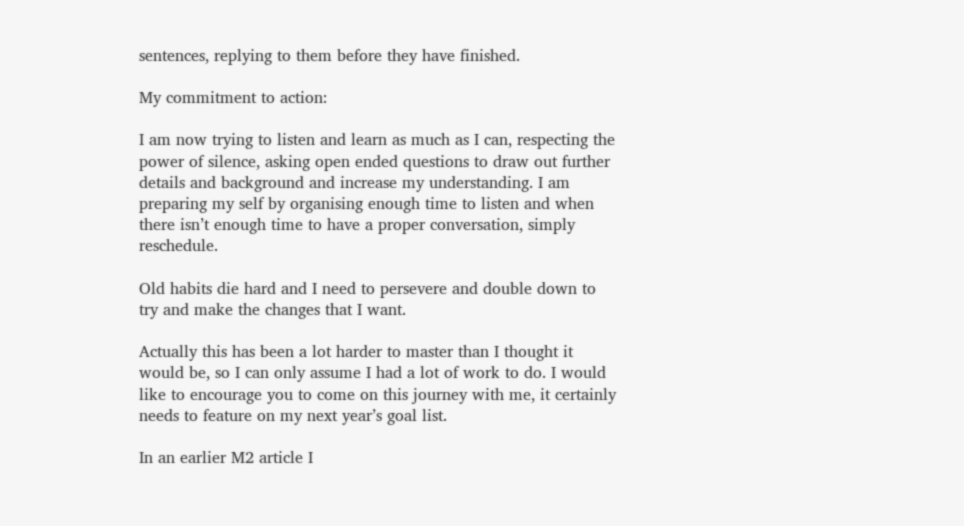sentences, replying to them before they have finished.

My commitment to action:

I am now trying to listen and learn as much as I can, respecting the power of silence, asking open ended questions to draw out further details and background and increase my understanding. I am preparing my self by organising enough time to listen and when there isn’t enough time to have a proper conversation, simply reschedule.

Old habits die hard and I need to persevere and double down to try and make the changes that I want.

Actually this has been a lot harder to master than I thought it would be, so I can only assume I had a lot of work to do. I would like to encourage you to come on this journey with me, it certainly needs to feature on my next year’s goal list.

In an earlier M2 article I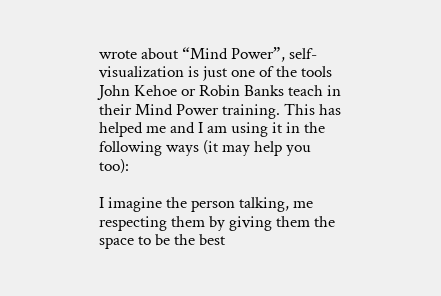wrote about “Mind Power”, self-visualization is just one of the tools John Kehoe or Robin Banks teach in their Mind Power training. This has helped me and I am using it in the following ways (it may help you too):

I imagine the person talking, me respecting them by giving them the space to be the best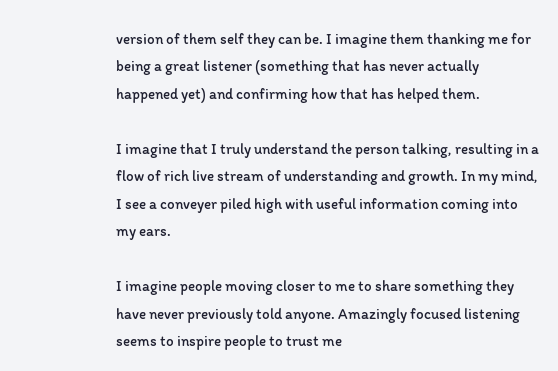version of them self they can be. I imagine them thanking me for being a great listener (something that has never actually happened yet) and confirming how that has helped them.

I imagine that I truly understand the person talking, resulting in a flow of rich live stream of understanding and growth. In my mind, I see a conveyer piled high with useful information coming into my ears.

I imagine people moving closer to me to share something they have never previously told anyone. Amazingly focused listening seems to inspire people to trust me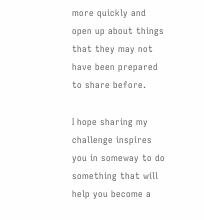more quickly and open up about things that they may not have been prepared to share before.

I hope sharing my challenge inspires you in someway to do something that will help you become a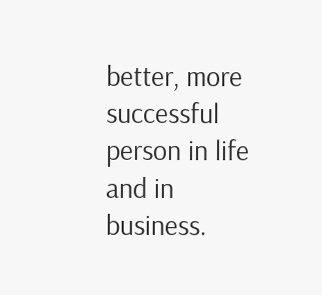better, more successful person in life and in business.